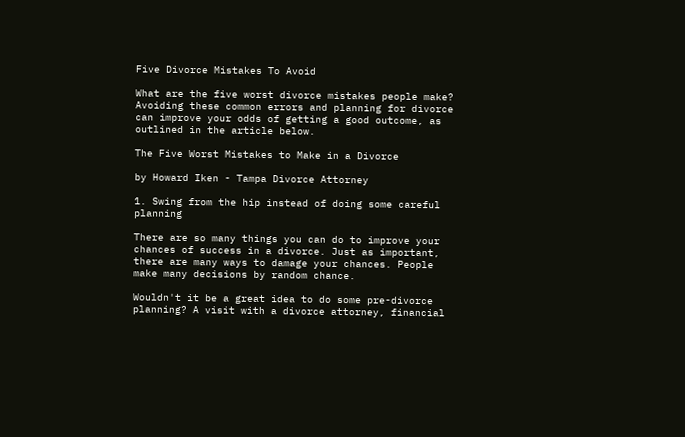Five Divorce Mistakes To Avoid

What are the five worst divorce mistakes people make? Avoiding these common errors and planning for divorce can improve your odds of getting a good outcome, as outlined in the article below.

The Five Worst Mistakes to Make in a Divorce

by Howard Iken - Tampa Divorce Attorney

1. Swing from the hip instead of doing some careful planning

There are so many things you can do to improve your chances of success in a divorce. Just as important, there are many ways to damage your chances. People make many decisions by random chance.

Wouldn't it be a great idea to do some pre-divorce planning? A visit with a divorce attorney, financial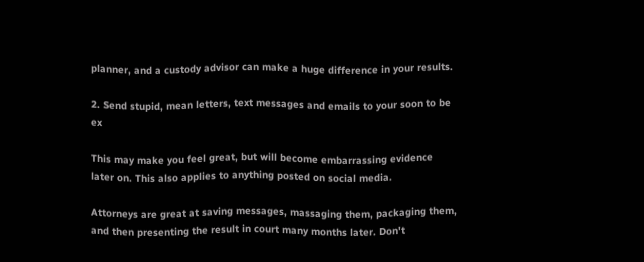planner, and a custody advisor can make a huge difference in your results.

2. Send stupid, mean letters, text messages and emails to your soon to be ex

This may make you feel great, but will become embarrassing evidence later on. This also applies to anything posted on social media.

Attorneys are great at saving messages, massaging them, packaging them, and then presenting the result in court many months later. Don't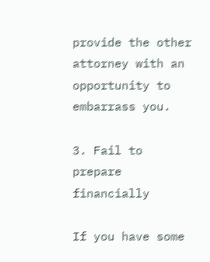provide the other attorney with an opportunity to embarrass you.

3. Fail to prepare financially

If you have some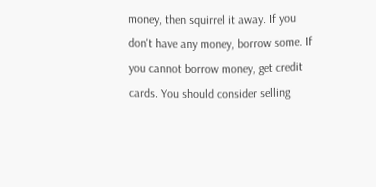money, then squirrel it away. If you don't have any money, borrow some. If you cannot borrow money, get credit cards. You should consider selling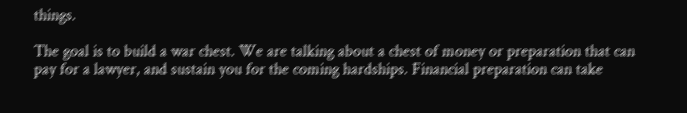things.

The goal is to build a war chest. We are talking about a chest of money or preparation that can pay for a lawyer, and sustain you for the coming hardships. Financial preparation can take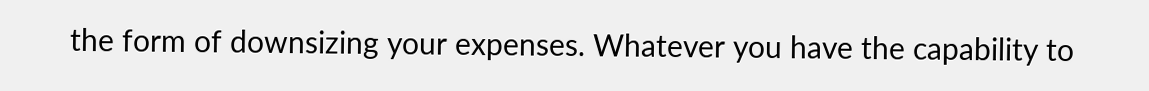the form of downsizing your expenses. Whatever you have the capability to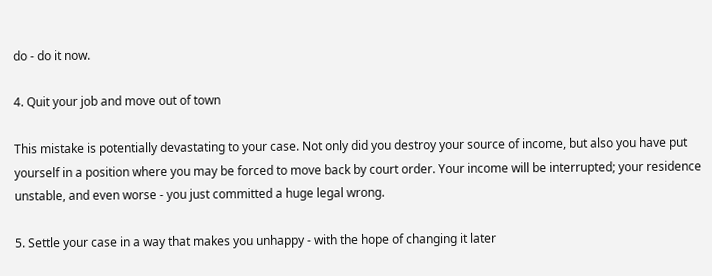do - do it now.

4. Quit your job and move out of town

This mistake is potentially devastating to your case. Not only did you destroy your source of income, but also you have put yourself in a position where you may be forced to move back by court order. Your income will be interrupted; your residence unstable, and even worse - you just committed a huge legal wrong.

5. Settle your case in a way that makes you unhappy - with the hope of changing it later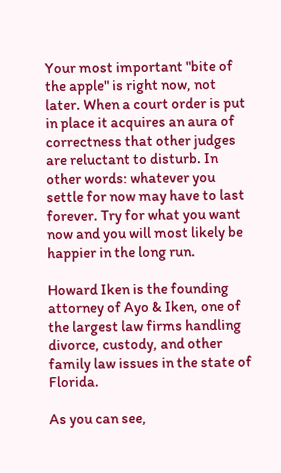Your most important "bite of the apple" is right now, not later. When a court order is put in place it acquires an aura of correctness that other judges are reluctant to disturb. In other words: whatever you settle for now may have to last forever. Try for what you want now and you will most likely be happier in the long run.

Howard Iken is the founding attorney of Ayo & Iken, one of the largest law firms handling divorce, custody, and other family law issues in the state of Florida.

As you can see,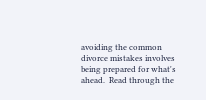avoiding the common divorce mistakes involves being prepared for what's ahead.  Read through the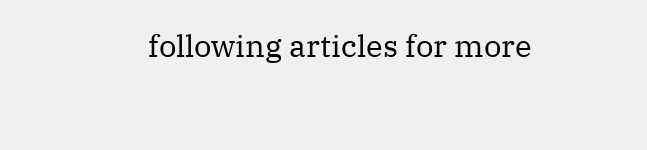following articles for more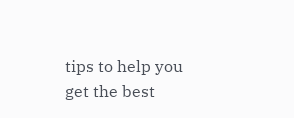tips to help you get the best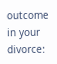outcome in your divorce: